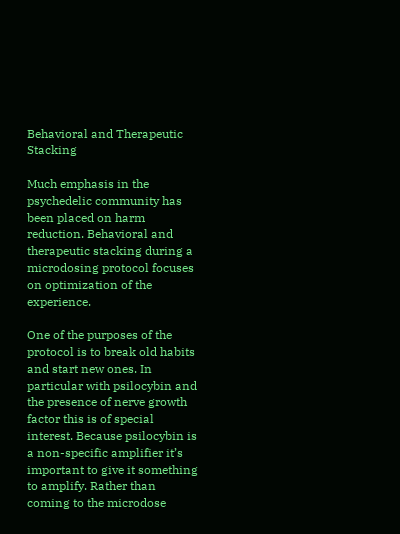Behavioral and Therapeutic Stacking

Much emphasis in the psychedelic community has been placed on harm reduction. Behavioral and therapeutic stacking during a microdosing protocol focuses on optimization of the experience.

One of the purposes of the protocol is to break old habits and start new ones. In particular with psilocybin and the presence of nerve growth factor this is of special interest. Because psilocybin is a non-specific amplifier it’s important to give it something to amplify. Rather than coming to the microdose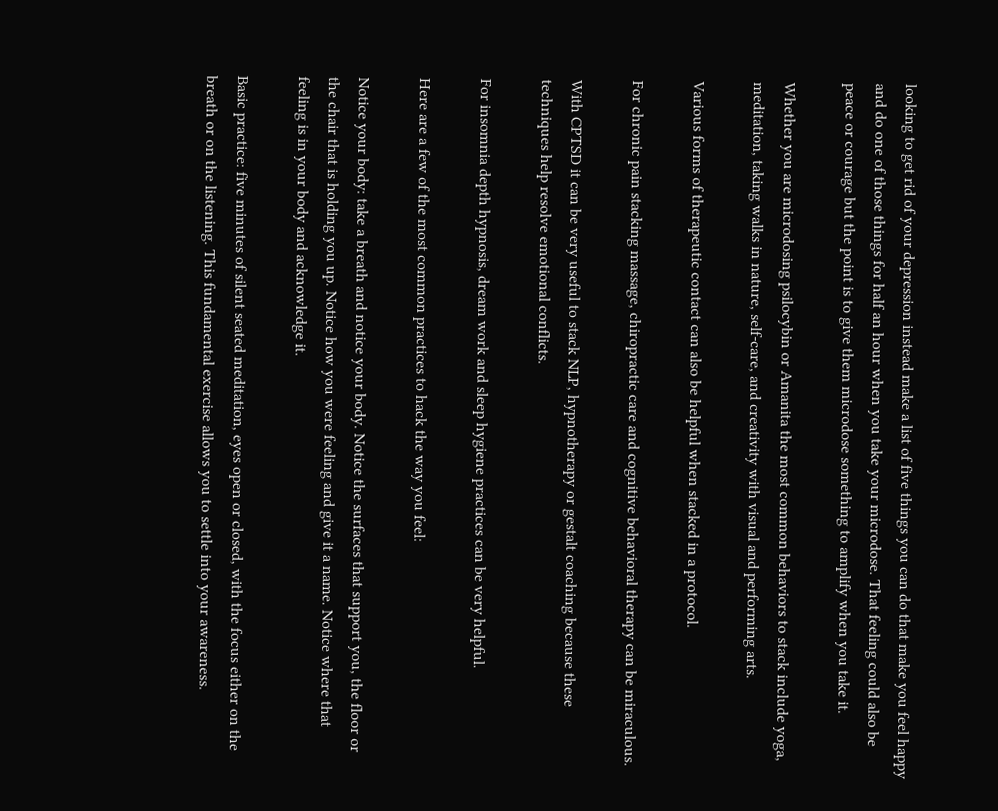looking to get rid of your depression instead make a list of five things you can do that make you feel happy and do one of those things for half an hour when you take your microdose. That feeling could also be peace or courage but the point is to give them microdose something to amplify when you take it.

Whether you are microdosing psilocybin or Amanita the most common behaviors to stack include yoga, meditation, taking walks in nature, self-care, and creativity with visual and performing arts.

Various forms of therapeutic contact can also be helpful when stacked in a protocol.

For chronic pain stacking massage, chiropractic care and cognitive behavioral therapy can be miraculous.

With CPTSD it can be very useful to stack NLP, hypnotherapy or gestalt coaching because these techniques help resolve emotional conflicts.

For insomnia depth hypnosis, dream work and sleep hygiene practices can be very helpful.

Here are a few of the most common practices to hack the way you feel:

Notice your body: take a breath and notice your body. Notice the surfaces that support you, the floor or the chair that is holding you up. Notice how you were feeling and give it a name. Notice where that feeling is in your body and acknowledge it.

Basic practice: five minutes of silent seated meditation, eyes open or closed, with the focus either on the breath or on the listening. This fundamental exercise allows you to settle into your awareness.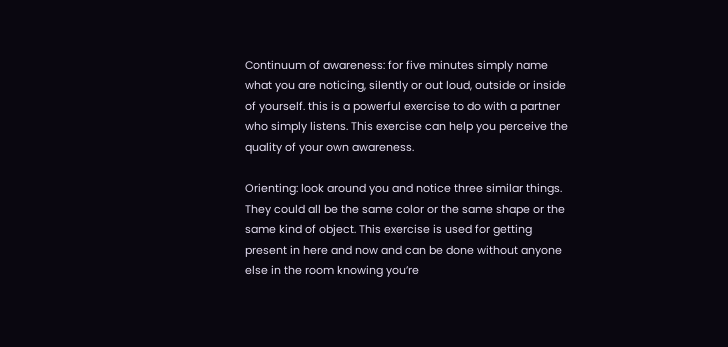Continuum of awareness: for five minutes simply name what you are noticing, silently or out loud, outside or inside of yourself. this is a powerful exercise to do with a partner who simply listens. This exercise can help you perceive the quality of your own awareness.

Orienting: look around you and notice three similar things. They could all be the same color or the same shape or the same kind of object. This exercise is used for getting present in here and now and can be done without anyone else in the room knowing you’re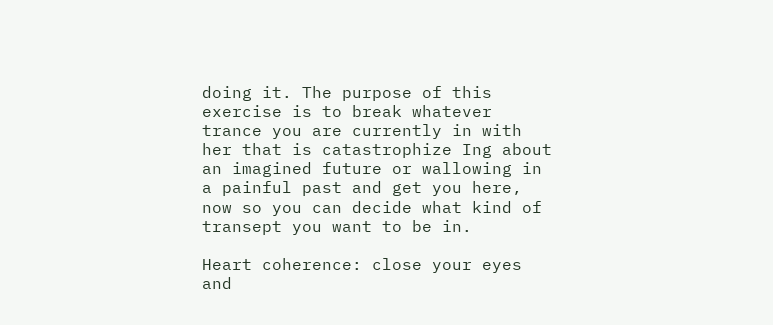doing it. The purpose of this exercise is to break whatever trance you are currently in with her that is catastrophize Ing about an imagined future or wallowing in a painful past and get you here, now so you can decide what kind of transept you want to be in.

Heart coherence: close your eyes and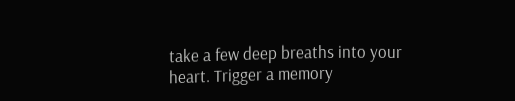take a few deep breaths into your heart. Trigger a memory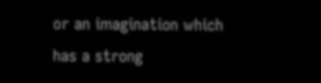or an imagination which has a strong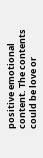positive emotional content. The contents could be love or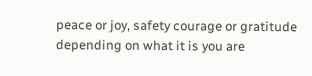peace or joy, safety courage or gratitude depending on what it is you are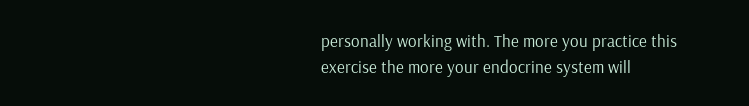personally working with. The more you practice this exercise the more your endocrine system will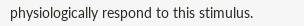physiologically respond to this stimulus.